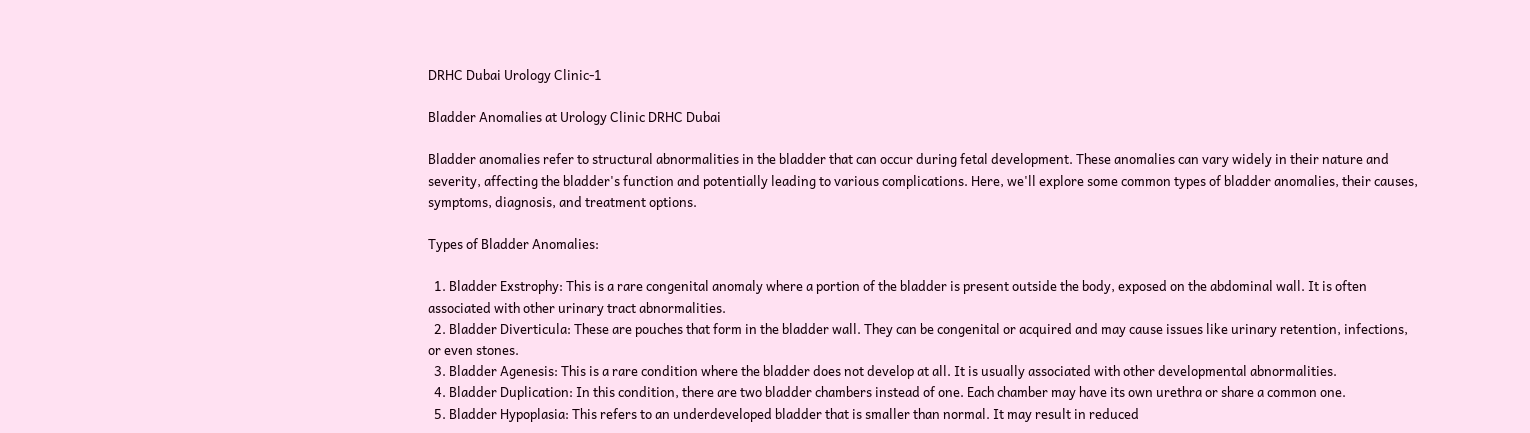DRHC Dubai Urology Clinic-1

Bladder Anomalies at Urology Clinic DRHC Dubai

Bladder anomalies refer to structural abnormalities in the bladder that can occur during fetal development. These anomalies can vary widely in their nature and severity, affecting the bladder's function and potentially leading to various complications. Here, we'll explore some common types of bladder anomalies, their causes, symptoms, diagnosis, and treatment options.

Types of Bladder Anomalies:

  1. Bladder Exstrophy: This is a rare congenital anomaly where a portion of the bladder is present outside the body, exposed on the abdominal wall. It is often associated with other urinary tract abnormalities.
  2. Bladder Diverticula: These are pouches that form in the bladder wall. They can be congenital or acquired and may cause issues like urinary retention, infections, or even stones.
  3. Bladder Agenesis: This is a rare condition where the bladder does not develop at all. It is usually associated with other developmental abnormalities.
  4. Bladder Duplication: In this condition, there are two bladder chambers instead of one. Each chamber may have its own urethra or share a common one.
  5. Bladder Hypoplasia: This refers to an underdeveloped bladder that is smaller than normal. It may result in reduced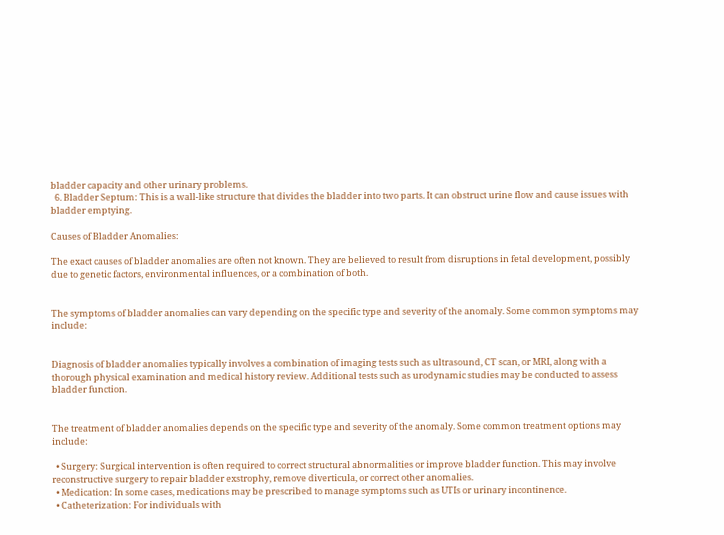bladder capacity and other urinary problems.
  6. Bladder Septum: This is a wall-like structure that divides the bladder into two parts. It can obstruct urine flow and cause issues with bladder emptying.

Causes of Bladder Anomalies:

The exact causes of bladder anomalies are often not known. They are believed to result from disruptions in fetal development, possibly due to genetic factors, environmental influences, or a combination of both.


The symptoms of bladder anomalies can vary depending on the specific type and severity of the anomaly. Some common symptoms may include:


Diagnosis of bladder anomalies typically involves a combination of imaging tests such as ultrasound, CT scan, or MRI, along with a thorough physical examination and medical history review. Additional tests such as urodynamic studies may be conducted to assess bladder function.


The treatment of bladder anomalies depends on the specific type and severity of the anomaly. Some common treatment options may include:

  • Surgery: Surgical intervention is often required to correct structural abnormalities or improve bladder function. This may involve reconstructive surgery to repair bladder exstrophy, remove diverticula, or correct other anomalies.
  • Medication: In some cases, medications may be prescribed to manage symptoms such as UTIs or urinary incontinence.
  • Catheterization: For individuals with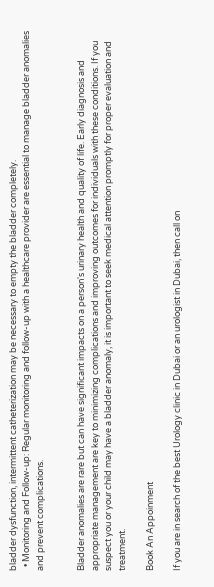bladder dysfunction, intermittent catheterization may be necessary to empty the bladder completely.
  • Monitoring and Follow-up: Regular monitoring and follow-up with a healthcare provider are essential to manage bladder anomalies and prevent complications.


Bladder anomalies are rare but can have significant impacts on a person's urinary health and quality of life. Early diagnosis and appropriate management are key to minimizing complications and improving outcomes for individuals with these conditions. If you suspect you or your child may have a bladder anomaly, it is important to seek medical attention promptly for proper evaluation and treatment.

Book An Appoinment

If you are in search of the best Urology clinic in Dubai or an urologist in Dubai, then call on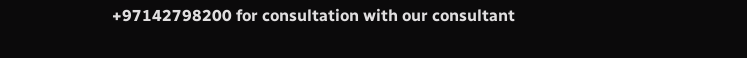+97142798200 for consultation with our consultant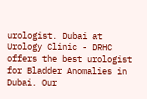urologist. Dubai at Urology Clinic - DRHC offers the best urologist for Bladder Anomalies in Dubai. Our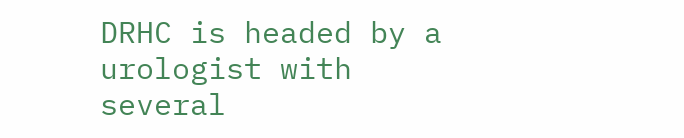DRHC is headed by a urologist with several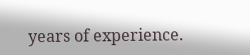years of experience.